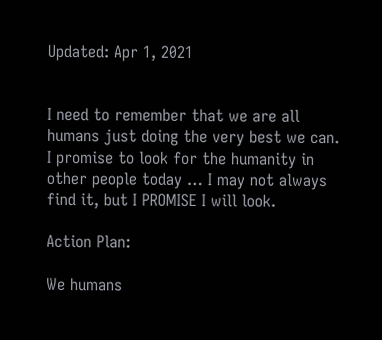Updated: Apr 1, 2021


I need to remember that we are all humans just doing the very best we can. I promise to look for the humanity in other people today … I may not always find it, but I PROMISE I will look.

Action Plan:

We humans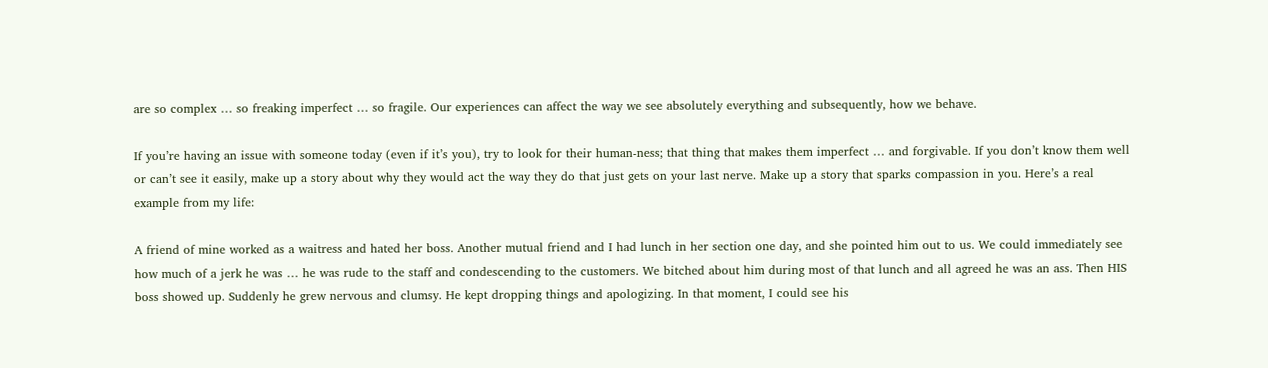are so complex … so freaking imperfect … so fragile. Our experiences can affect the way we see absolutely everything and subsequently, how we behave.

If you’re having an issue with someone today (even if it’s you), try to look for their human-ness; that thing that makes them imperfect … and forgivable. If you don’t know them well or can’t see it easily, make up a story about why they would act the way they do that just gets on your last nerve. Make up a story that sparks compassion in you. Here’s a real example from my life:

A friend of mine worked as a waitress and hated her boss. Another mutual friend and I had lunch in her section one day, and she pointed him out to us. We could immediately see how much of a jerk he was … he was rude to the staff and condescending to the customers. We bitched about him during most of that lunch and all agreed he was an ass. Then HIS boss showed up. Suddenly he grew nervous and clumsy. He kept dropping things and apologizing. In that moment, I could see his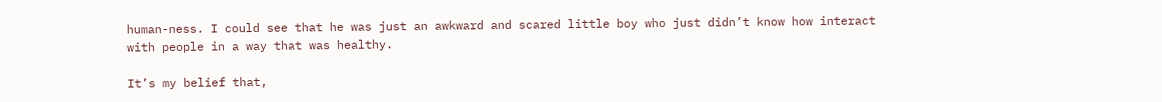human-ness. I could see that he was just an awkward and scared little boy who just didn’t know how interact with people in a way that was healthy.

It’s my belief that,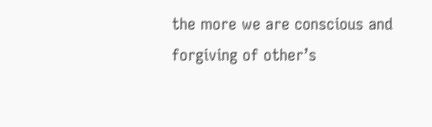the more we are conscious and forgiving of other’s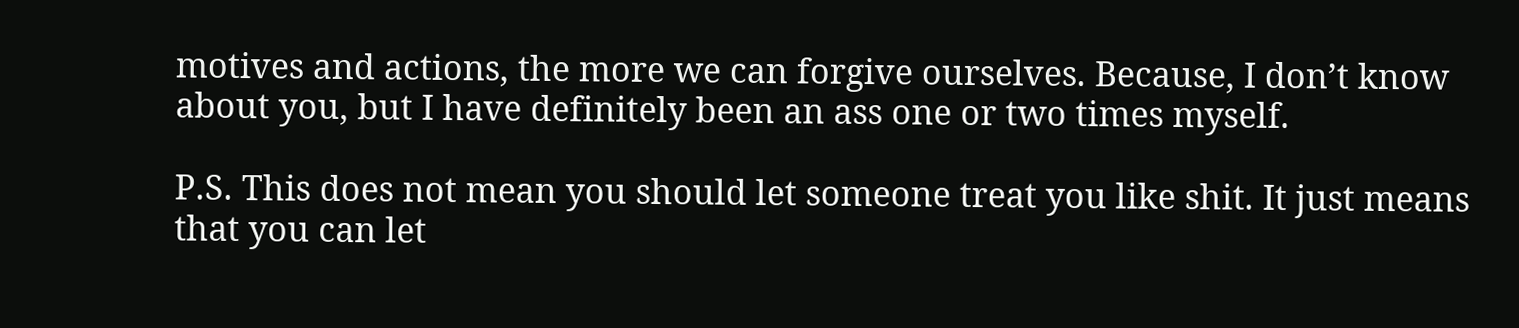motives and actions, the more we can forgive ourselves. Because, I don’t know about you, but I have definitely been an ass one or two times myself.

P.S. This does not mean you should let someone treat you like shit. It just means that you can let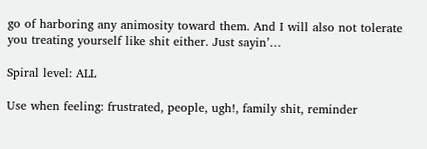go of harboring any animosity toward them. And I will also not tolerate you treating yourself like shit either. Just sayin’…

Spiral level: ALL

Use when feeling: frustrated, people, ugh!, family shit, reminder